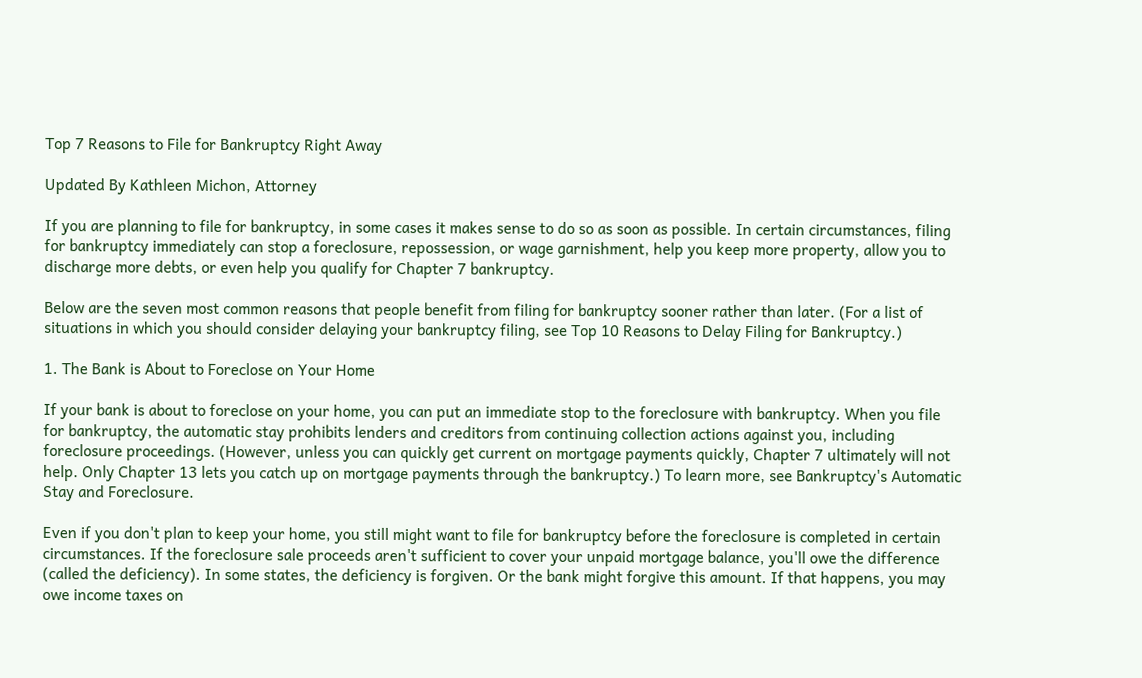Top 7 Reasons to File for Bankruptcy Right Away

Updated By Kathleen Michon, Attorney

If you are planning to file for bankruptcy, in some cases it makes sense to do so as soon as possible. In certain circumstances, filing for bankruptcy immediately can stop a foreclosure, repossession, or wage garnishment, help you keep more property, allow you to discharge more debts, or even help you qualify for Chapter 7 bankruptcy.

Below are the seven most common reasons that people benefit from filing for bankruptcy sooner rather than later. (For a list of situations in which you should consider delaying your bankruptcy filing, see Top 10 Reasons to Delay Filing for Bankruptcy.)

1. The Bank is About to Foreclose on Your Home

If your bank is about to foreclose on your home, you can put an immediate stop to the foreclosure with bankruptcy. When you file for bankruptcy, the automatic stay prohibits lenders and creditors from continuing collection actions against you, including foreclosure proceedings. (However, unless you can quickly get current on mortgage payments quickly, Chapter 7 ultimately will not help. Only Chapter 13 lets you catch up on mortgage payments through the bankruptcy.) To learn more, see Bankruptcy's Automatic Stay and Foreclosure.

Even if you don't plan to keep your home, you still might want to file for bankruptcy before the foreclosure is completed in certain circumstances. If the foreclosure sale proceeds aren't sufficient to cover your unpaid mortgage balance, you'll owe the difference (called the deficiency). In some states, the deficiency is forgiven. Or the bank might forgive this amount. If that happens, you may owe income taxes on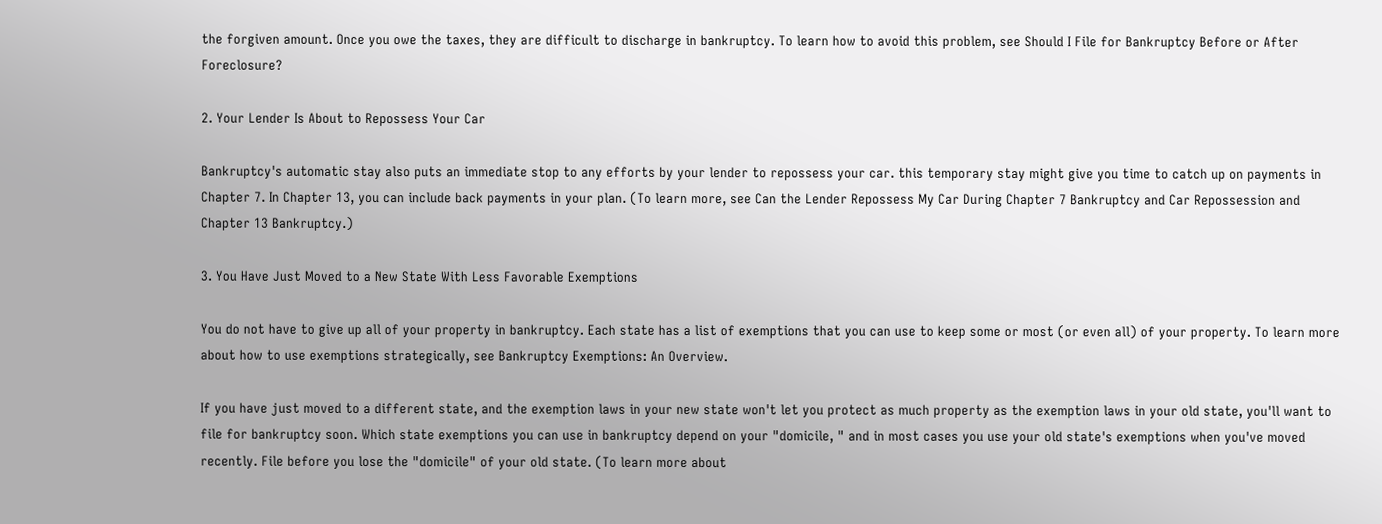the forgiven amount. Once you owe the taxes, they are difficult to discharge in bankruptcy. To learn how to avoid this problem, see Should I File for Bankruptcy Before or After Foreclosure?

2. Your Lender Is About to Repossess Your Car

Bankruptcy's automatic stay also puts an immediate stop to any efforts by your lender to repossess your car. this temporary stay might give you time to catch up on payments in Chapter 7. In Chapter 13, you can include back payments in your plan. (To learn more, see Can the Lender Repossess My Car During Chapter 7 Bankruptcy and Car Repossession and Chapter 13 Bankruptcy.)

3. You Have Just Moved to a New State With Less Favorable Exemptions

You do not have to give up all of your property in bankruptcy. Each state has a list of exemptions that you can use to keep some or most (or even all) of your property. To learn more about how to use exemptions strategically, see Bankruptcy Exemptions: An Overview.

If you have just moved to a different state, and the exemption laws in your new state won't let you protect as much property as the exemption laws in your old state, you'll want to file for bankruptcy soon. Which state exemptions you can use in bankruptcy depend on your "domicile, " and in most cases you use your old state's exemptions when you've moved recently. File before you lose the "domicile" of your old state. (To learn more about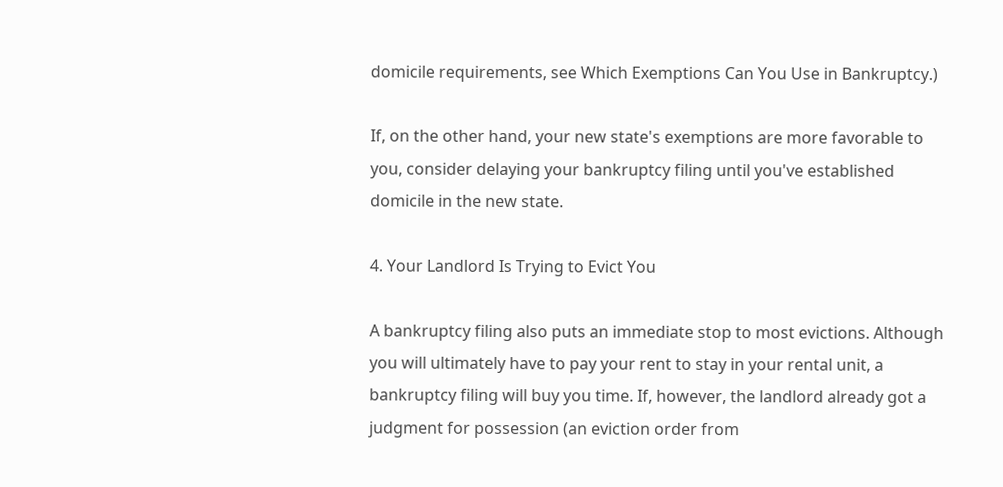domicile requirements, see Which Exemptions Can You Use in Bankruptcy.)

If, on the other hand, your new state's exemptions are more favorable to you, consider delaying your bankruptcy filing until you've established domicile in the new state.

4. Your Landlord Is Trying to Evict You

A bankruptcy filing also puts an immediate stop to most evictions. Although you will ultimately have to pay your rent to stay in your rental unit, a bankruptcy filing will buy you time. If, however, the landlord already got a judgment for possession (an eviction order from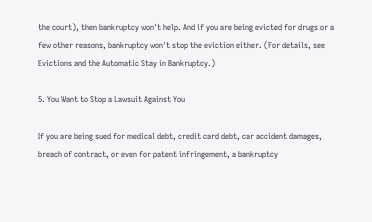the court), then bankruptcy won't help. And if you are being evicted for drugs or a few other reasons, bankruptcy won't stop the eviction either. (For details, see Evictions and the Automatic Stay in Bankruptcy.)

5. You Want to Stop a Lawsuit Against You

If you are being sued for medical debt, credit card debt, car accident damages, breach of contract, or even for patent infringement, a bankruptcy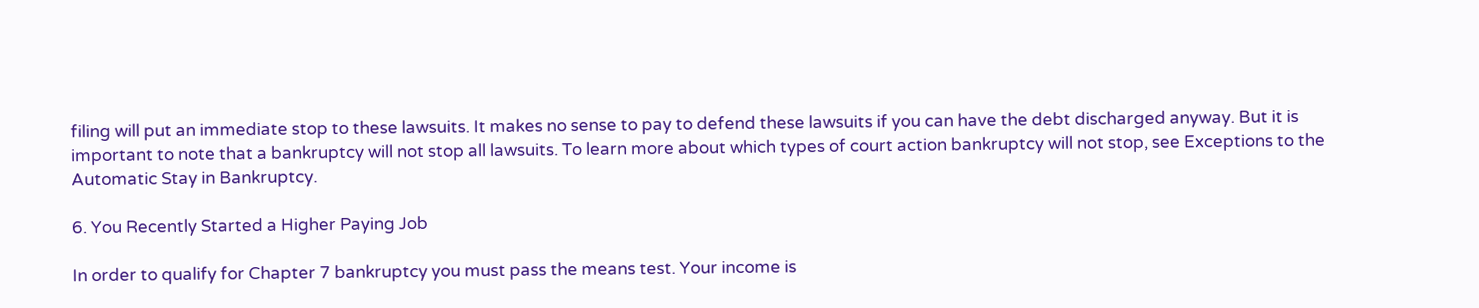filing will put an immediate stop to these lawsuits. It makes no sense to pay to defend these lawsuits if you can have the debt discharged anyway. But it is important to note that a bankruptcy will not stop all lawsuits. To learn more about which types of court action bankruptcy will not stop, see Exceptions to the Automatic Stay in Bankruptcy.

6. You Recently Started a Higher Paying Job

In order to qualify for Chapter 7 bankruptcy you must pass the means test. Your income is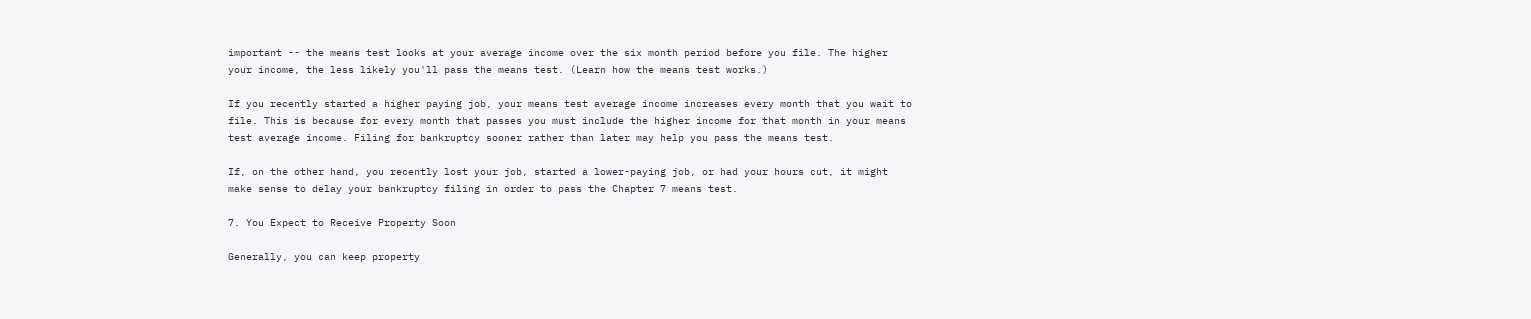important -- the means test looks at your average income over the six month period before you file. The higher your income, the less likely you'll pass the means test. (Learn how the means test works.)

If you recently started a higher paying job, your means test average income increases every month that you wait to file. This is because for every month that passes you must include the higher income for that month in your means test average income. Filing for bankruptcy sooner rather than later may help you pass the means test.

If, on the other hand, you recently lost your job, started a lower-paying job, or had your hours cut, it might make sense to delay your bankruptcy filing in order to pass the Chapter 7 means test.

7. You Expect to Receive Property Soon

Generally, you can keep property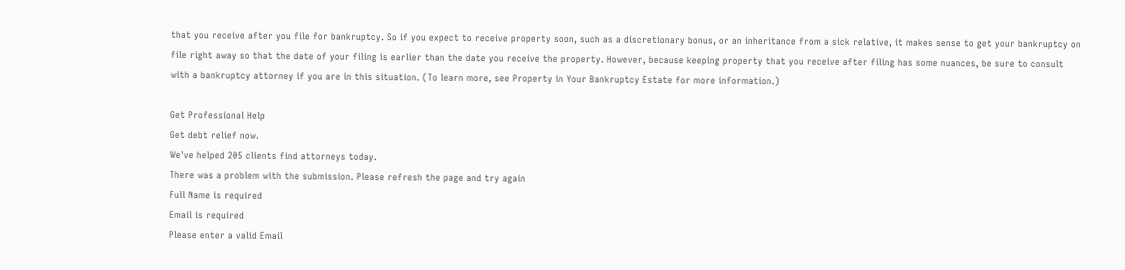that you receive after you file for bankruptcy. So if you expect to receive property soon, such as a discretionary bonus, or an inheritance from a sick relative, it makes sense to get your bankruptcy on file right away so that the date of your filing is earlier than the date you receive the property. However, because keeping property that you receive after filing has some nuances, be sure to consult with a bankruptcy attorney if you are in this situation. (To learn more, see Property in Your Bankruptcy Estate for more information.)

Get Professional Help
Get debt relief now.
We've helped 205 clients find attorneys today.
There was a problem with the submission. Please refresh the page and try again
Full Name is required
Email is required
Please enter a valid Email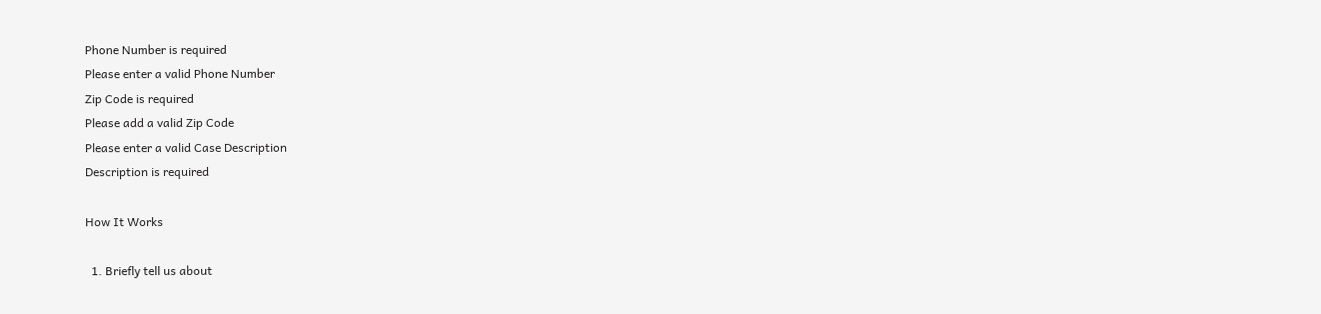Phone Number is required
Please enter a valid Phone Number
Zip Code is required
Please add a valid Zip Code
Please enter a valid Case Description
Description is required

How It Works

  1. Briefly tell us about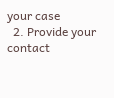your case
  2. Provide your contact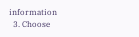information
  3. Choose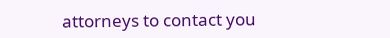attorneys to contact you